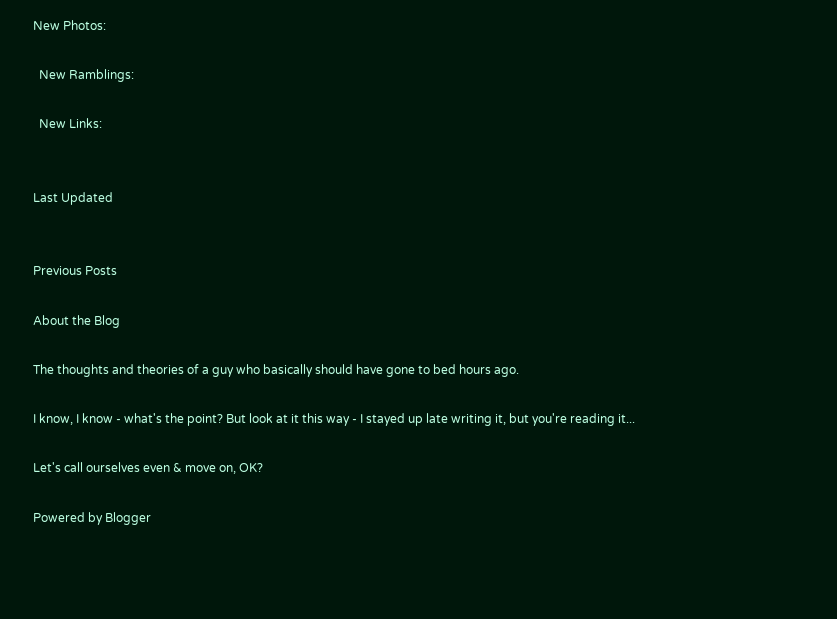New Photos:

  New Ramblings:

  New Links:


Last Updated


Previous Posts

About the Blog

The thoughts and theories of a guy who basically should have gone to bed hours ago.

I know, I know - what's the point? But look at it this way - I stayed up late writing it, but you're reading it...

Let's call ourselves even & move on, OK?

Powered by Blogger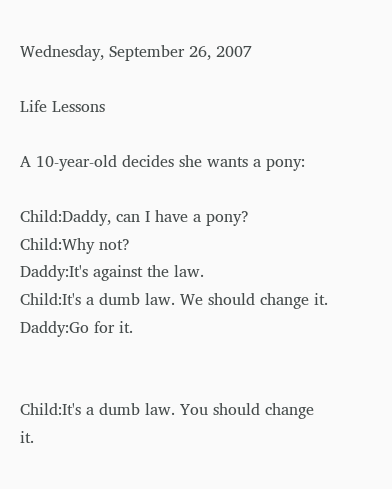Wednesday, September 26, 2007

Life Lessons

A 10-year-old decides she wants a pony:

Child:Daddy, can I have a pony?
Child:Why not?
Daddy:It's against the law.
Child:It's a dumb law. We should change it.
Daddy:Go for it.


Child:It's a dumb law. You should change it.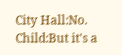City Hall:No.
Child:But it's a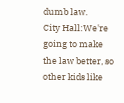dumb law.
City Hall:We're going to make the law better, so other kids like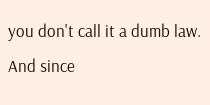you don't call it a dumb law. And since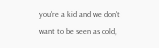you're a kid and we don't want to be seen as cold,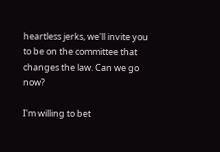heartless jerks, we'll invite you to be on the committee that changes the law. Can we go now?

I'm willing to bet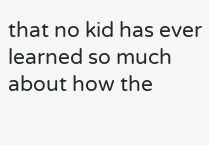that no kid has ever learned so much about how the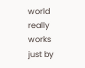world really works just by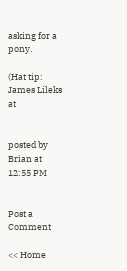asking for a pony.

(Hat tip: James Lileks at


posted by Brian at 12:55 PM


Post a Comment

<< Home